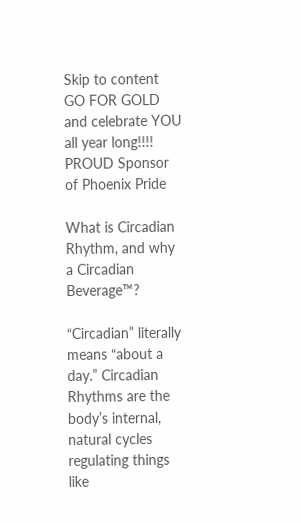Skip to content
GO FOR GOLD and celebrate YOU all year long!!!!
PROUD Sponsor of Phoenix Pride

What is Circadian Rhythm, and why a Circadian Beverage™?

“Circadian” literally means “about a day.” Circadian Rhythms are the body’s internal, natural cycles regulating things like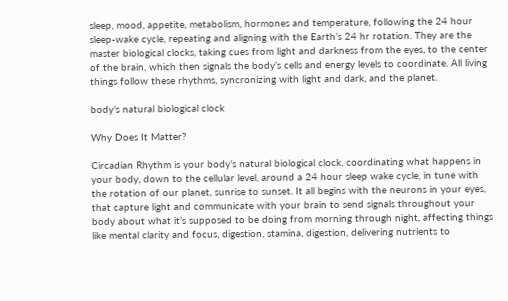sleep, mood, appetite, metabolism, hormones and temperature, following the 24 hour sleep-wake cycle, repeating and aligning with the Earth’s 24 hr rotation. They are the master biological clocks, taking cues from light and darkness from the eyes, to the center of the brain, which then signals the body’s cells and energy levels to coordinate. All living things follow these rhythms, syncronizing with light and dark, and the planet.

body’s natural biological clock

Why Does It Matter?

Circadian Rhythm is your body’s natural biological clock, coordinating what happens in your body, down to the cellular level, around a 24 hour sleep wake cycle, in tune with the rotation of our planet, sunrise to sunset. It all begins with the neurons in your eyes, that capture light and communicate with your brain to send signals throughout your body about what it’s supposed to be doing from morning through night, affecting things like mental clarity and focus, digestion, stamina, digestion, delivering nutrients to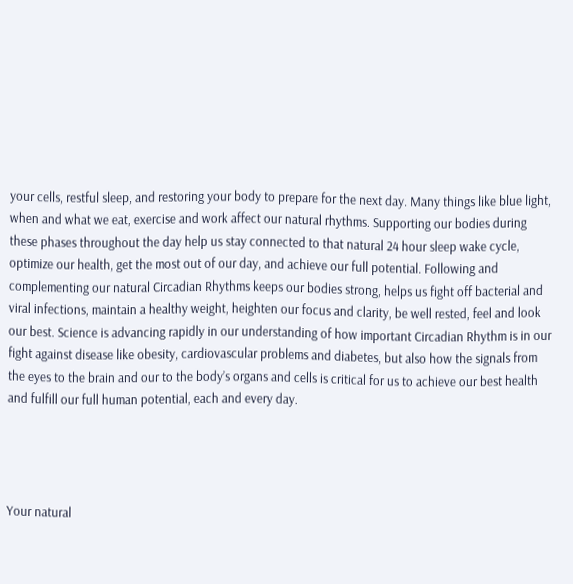your cells, restful sleep, and restoring your body to prepare for the next day. Many things like blue light, when and what we eat, exercise and work affect our natural rhythms. Supporting our bodies during these phases throughout the day help us stay connected to that natural 24 hour sleep wake cycle, optimize our health, get the most out of our day, and achieve our full potential. Following and complementing our natural Circadian Rhythms keeps our bodies strong, helps us fight off bacterial and viral infections, maintain a healthy weight, heighten our focus and clarity, be well rested, feel and look our best. Science is advancing rapidly in our understanding of how important Circadian Rhythm is in our fight against disease like obesity, cardiovascular problems and diabetes, but also how the signals from the eyes to the brain and our to the body’s organs and cells is critical for us to achieve our best health and fulfill our full human potential, each and every day.




Your natural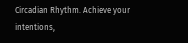Circadian Rhythm. Achieve your intentions,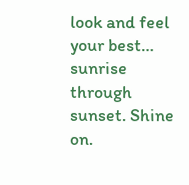look and feel your best… sunrise through sunset. Shine on.